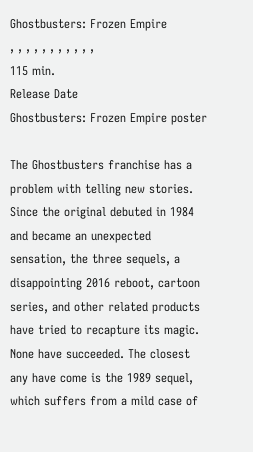Ghostbusters: Frozen Empire
, , , , , , , , , , ,
115 min.
Release Date
Ghostbusters: Frozen Empire poster

The Ghostbusters franchise has a problem with telling new stories. Since the original debuted in 1984 and became an unexpected sensation, the three sequels, a disappointing 2016 reboot, cartoon series, and other related products have tried to recapture its magic. None have succeeded. The closest any have come is the 1989 sequel, which suffers from a mild case of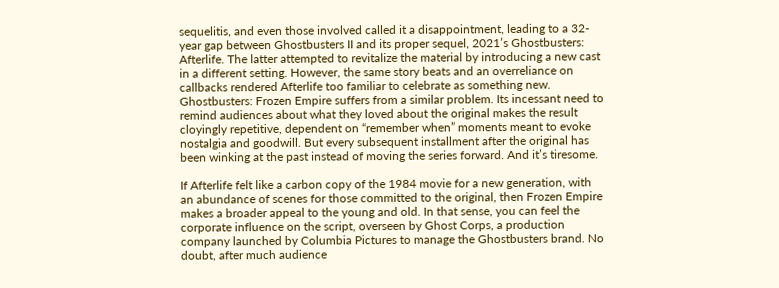sequelitis, and even those involved called it a disappointment, leading to a 32-year gap between Ghostbusters II and its proper sequel, 2021’s Ghostbusters: Afterlife. The latter attempted to revitalize the material by introducing a new cast in a different setting. However, the same story beats and an overreliance on callbacks rendered Afterlife too familiar to celebrate as something new. Ghostbusters: Frozen Empire suffers from a similar problem. Its incessant need to remind audiences about what they loved about the original makes the result cloyingly repetitive, dependent on “remember when” moments meant to evoke nostalgia and goodwill. But every subsequent installment after the original has been winking at the past instead of moving the series forward. And it’s tiresome.

If Afterlife felt like a carbon copy of the 1984 movie for a new generation, with an abundance of scenes for those committed to the original, then Frozen Empire makes a broader appeal to the young and old. In that sense, you can feel the corporate influence on the script, overseen by Ghost Corps, a production company launched by Columbia Pictures to manage the Ghostbusters brand. No doubt, after much audience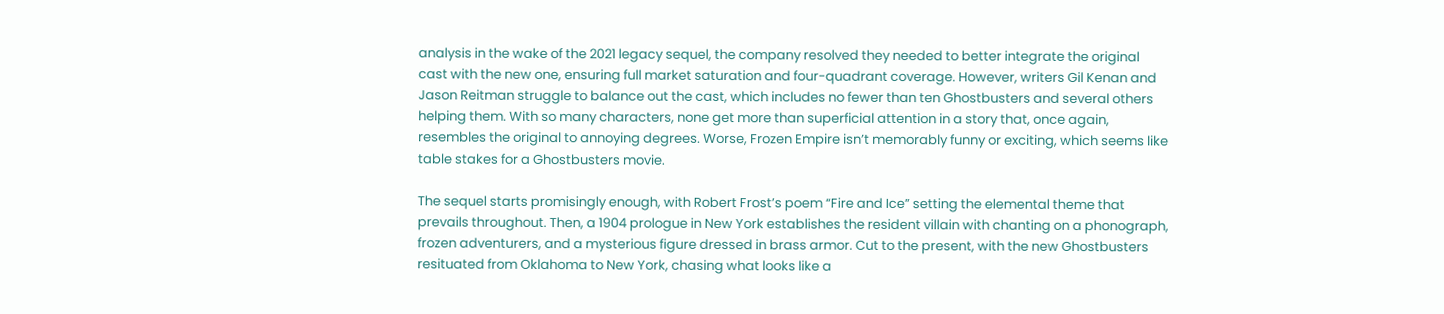analysis in the wake of the 2021 legacy sequel, the company resolved they needed to better integrate the original cast with the new one, ensuring full market saturation and four-quadrant coverage. However, writers Gil Kenan and Jason Reitman struggle to balance out the cast, which includes no fewer than ten Ghostbusters and several others helping them. With so many characters, none get more than superficial attention in a story that, once again, resembles the original to annoying degrees. Worse, Frozen Empire isn’t memorably funny or exciting, which seems like table stakes for a Ghostbusters movie.

The sequel starts promisingly enough, with Robert Frost’s poem “Fire and Ice” setting the elemental theme that prevails throughout. Then, a 1904 prologue in New York establishes the resident villain with chanting on a phonograph, frozen adventurers, and a mysterious figure dressed in brass armor. Cut to the present, with the new Ghostbusters resituated from Oklahoma to New York, chasing what looks like a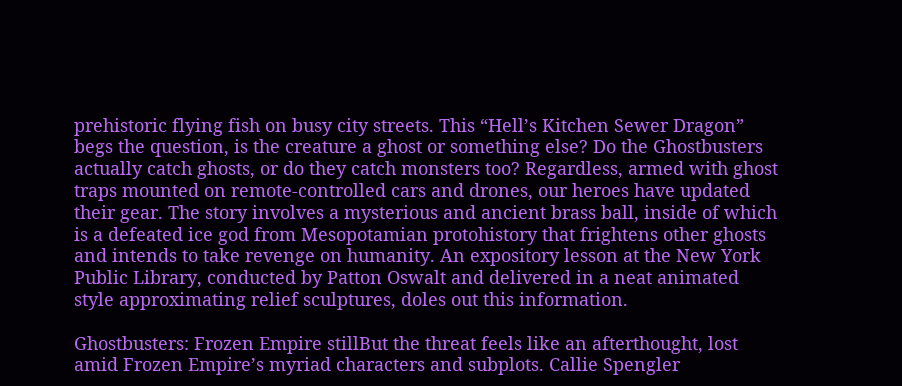prehistoric flying fish on busy city streets. This “Hell’s Kitchen Sewer Dragon” begs the question, is the creature a ghost or something else? Do the Ghostbusters actually catch ghosts, or do they catch monsters too? Regardless, armed with ghost traps mounted on remote-controlled cars and drones, our heroes have updated their gear. The story involves a mysterious and ancient brass ball, inside of which is a defeated ice god from Mesopotamian protohistory that frightens other ghosts and intends to take revenge on humanity. An expository lesson at the New York Public Library, conducted by Patton Oswalt and delivered in a neat animated style approximating relief sculptures, doles out this information.

Ghostbusters: Frozen Empire stillBut the threat feels like an afterthought, lost amid Frozen Empire’s myriad characters and subplots. Callie Spengler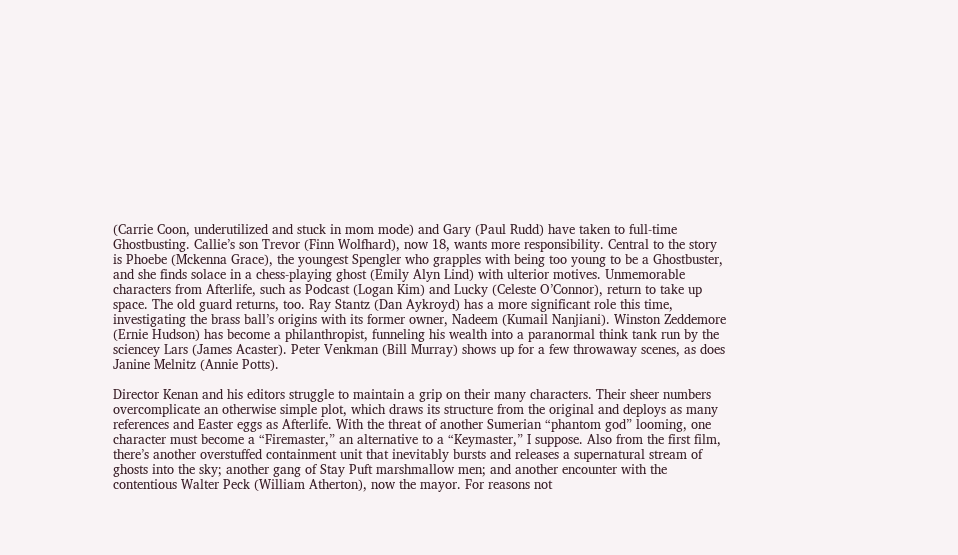(Carrie Coon, underutilized and stuck in mom mode) and Gary (Paul Rudd) have taken to full-time Ghostbusting. Callie’s son Trevor (Finn Wolfhard), now 18, wants more responsibility. Central to the story is Phoebe (Mckenna Grace), the youngest Spengler who grapples with being too young to be a Ghostbuster, and she finds solace in a chess-playing ghost (Emily Alyn Lind) with ulterior motives. Unmemorable characters from Afterlife, such as Podcast (Logan Kim) and Lucky (Celeste O’Connor), return to take up space. The old guard returns, too. Ray Stantz (Dan Aykroyd) has a more significant role this time, investigating the brass ball’s origins with its former owner, Nadeem (Kumail Nanjiani). Winston Zeddemore (Ernie Hudson) has become a philanthropist, funneling his wealth into a paranormal think tank run by the sciencey Lars (James Acaster). Peter Venkman (Bill Murray) shows up for a few throwaway scenes, as does Janine Melnitz (Annie Potts).

Director Kenan and his editors struggle to maintain a grip on their many characters. Their sheer numbers overcomplicate an otherwise simple plot, which draws its structure from the original and deploys as many references and Easter eggs as Afterlife. With the threat of another Sumerian “phantom god” looming, one character must become a “Firemaster,” an alternative to a “Keymaster,” I suppose. Also from the first film, there’s another overstuffed containment unit that inevitably bursts and releases a supernatural stream of ghosts into the sky; another gang of Stay Puft marshmallow men; and another encounter with the contentious Walter Peck (William Atherton), now the mayor. For reasons not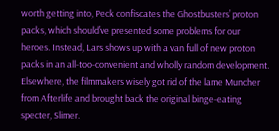worth getting into, Peck confiscates the Ghostbusters’ proton packs, which should’ve presented some problems for our heroes. Instead, Lars shows up with a van full of new proton packs in an all-too-convenient and wholly random development. Elsewhere, the filmmakers wisely got rid of the lame Muncher from Afterlife and brought back the original binge-eating specter, Slimer.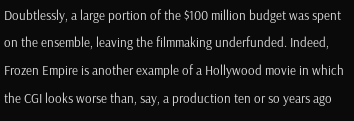Doubtlessly, a large portion of the $100 million budget was spent on the ensemble, leaving the filmmaking underfunded. Indeed, Frozen Empire is another example of a Hollywood movie in which the CGI looks worse than, say, a production ten or so years ago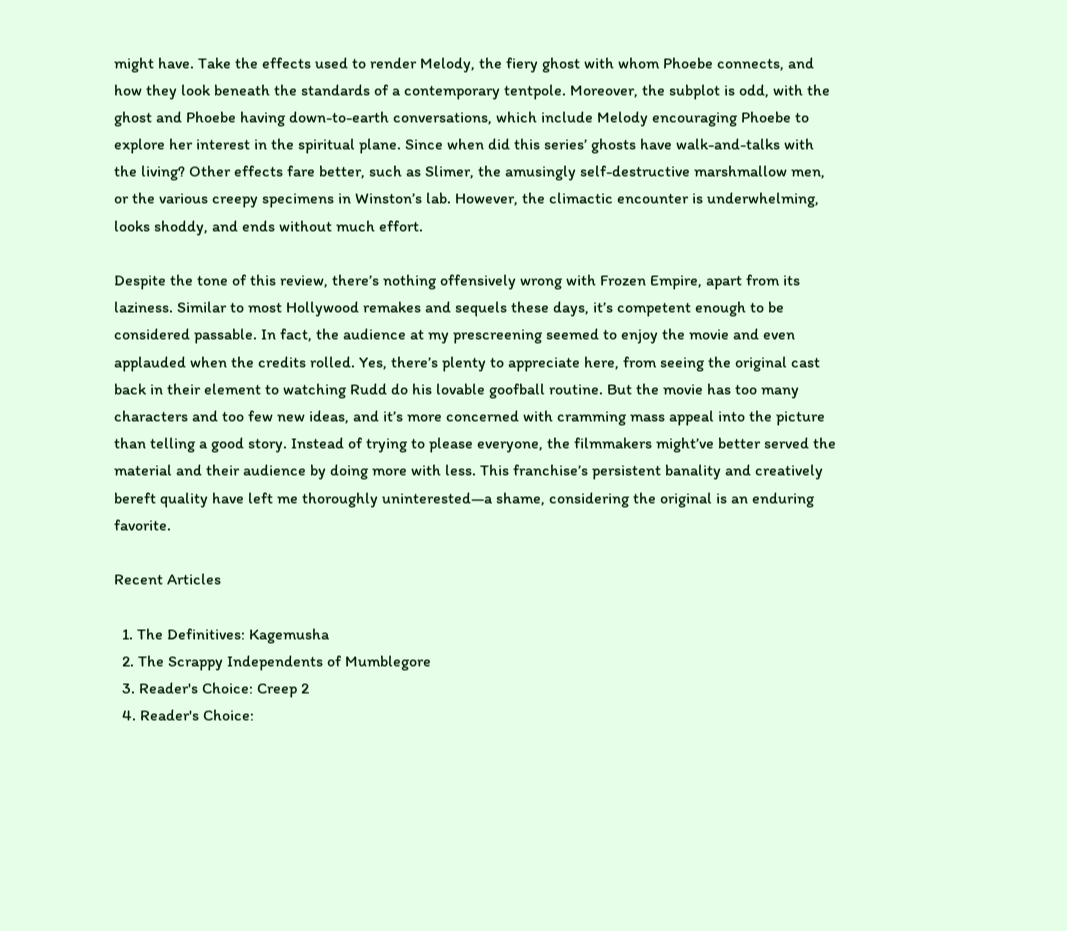might have. Take the effects used to render Melody, the fiery ghost with whom Phoebe connects, and how they look beneath the standards of a contemporary tentpole. Moreover, the subplot is odd, with the ghost and Phoebe having down-to-earth conversations, which include Melody encouraging Phoebe to explore her interest in the spiritual plane. Since when did this series’ ghosts have walk-and-talks with the living? Other effects fare better, such as Slimer, the amusingly self-destructive marshmallow men, or the various creepy specimens in Winston’s lab. However, the climactic encounter is underwhelming, looks shoddy, and ends without much effort.

Despite the tone of this review, there’s nothing offensively wrong with Frozen Empire, apart from its laziness. Similar to most Hollywood remakes and sequels these days, it’s competent enough to be considered passable. In fact, the audience at my prescreening seemed to enjoy the movie and even applauded when the credits rolled. Yes, there’s plenty to appreciate here, from seeing the original cast back in their element to watching Rudd do his lovable goofball routine. But the movie has too many characters and too few new ideas, and it’s more concerned with cramming mass appeal into the picture than telling a good story. Instead of trying to please everyone, the filmmakers might’ve better served the material and their audience by doing more with less. This franchise’s persistent banality and creatively bereft quality have left me thoroughly uninterested—a shame, considering the original is an enduring favorite.

Recent Articles

  1. The Definitives: Kagemusha
  2. The Scrappy Independents of Mumblegore
  3. Reader's Choice: Creep 2
  4. Reader's Choice: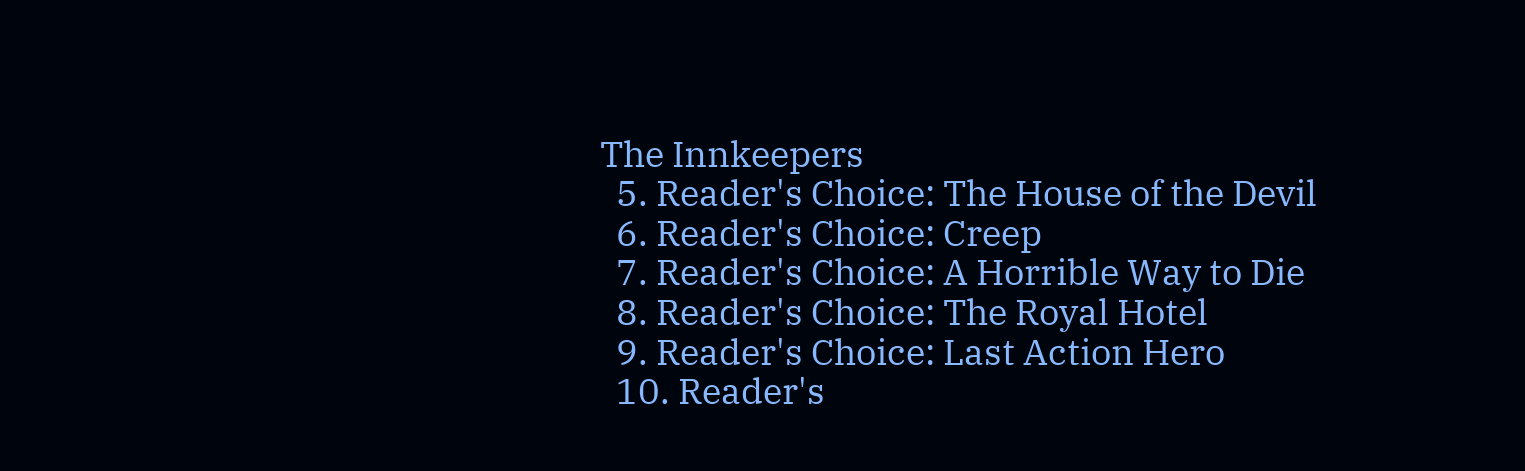The Innkeepers
  5. Reader's Choice: The House of the Devil
  6. Reader's Choice: Creep
  7. Reader's Choice: A Horrible Way to Die
  8. Reader's Choice: The Royal Hotel
  9. Reader's Choice: Last Action Hero
  10. Reader's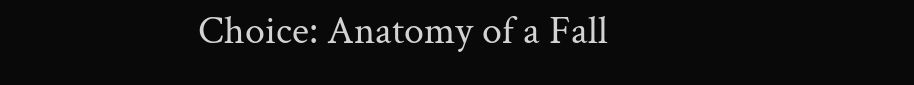Choice: Anatomy of a Fall